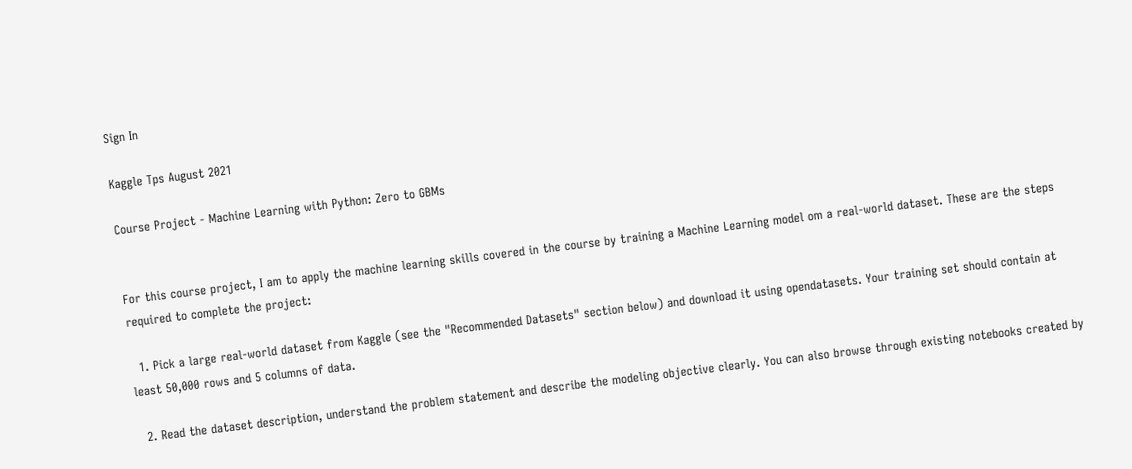Sign In

Kaggle Tps August 2021

Course Project - Machine Learning with Python: Zero to GBMs


For this course project, I am to apply the machine learning skills covered in the course by training a Machine Learning model om a real-world dataset. These are the steps required to complete the project:

  1. Pick a large real-world dataset from Kaggle (see the "Recommended Datasets" section below) and download it using opendatasets. Your training set should contain at least 50,000 rows and 5 columns of data.

  2. Read the dataset description, understand the problem statement and describe the modeling objective clearly. You can also browse through existing notebooks created by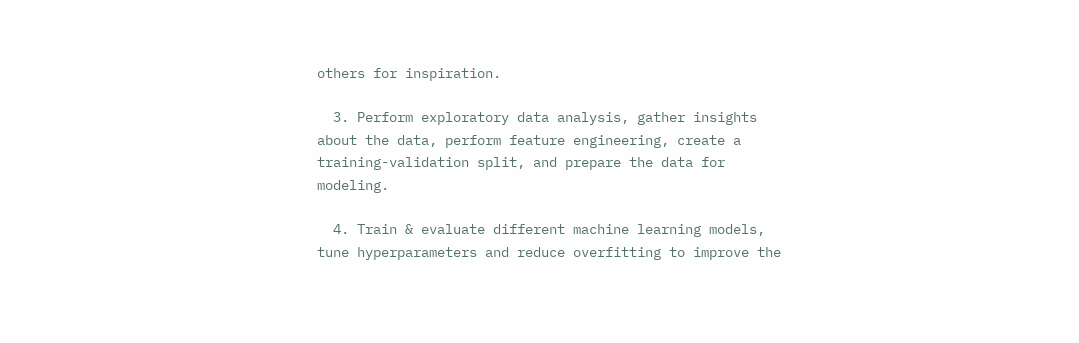others for inspiration.

  3. Perform exploratory data analysis, gather insights about the data, perform feature engineering, create a training-validation split, and prepare the data for modeling.

  4. Train & evaluate different machine learning models, tune hyperparameters and reduce overfitting to improve the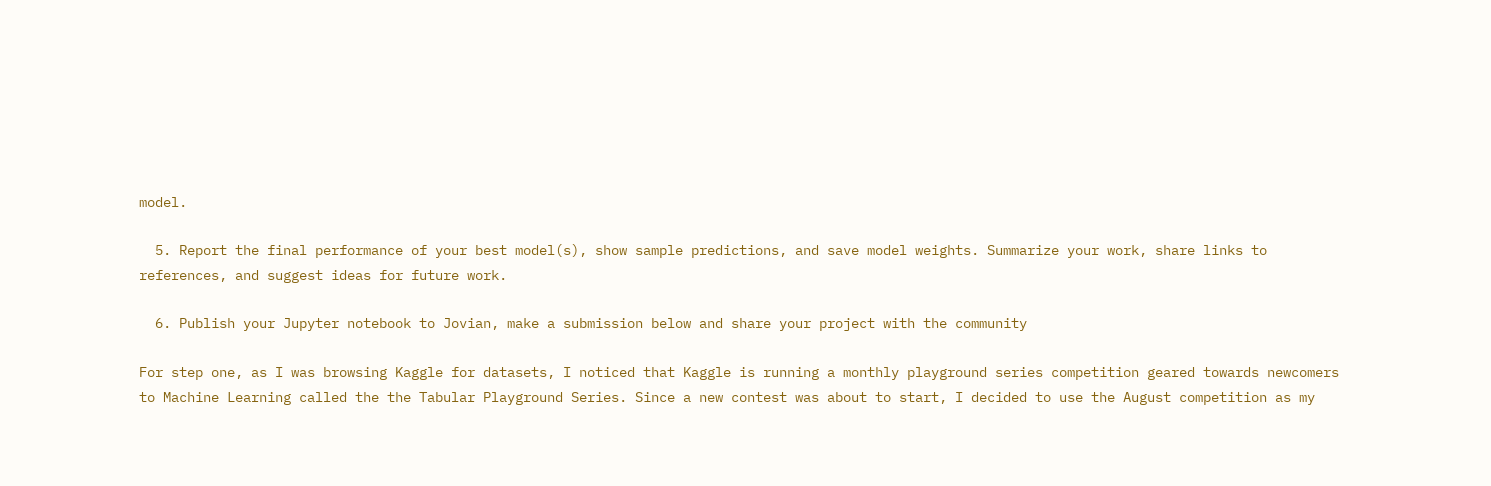model.

  5. Report the final performance of your best model(s), show sample predictions, and save model weights. Summarize your work, share links to references, and suggest ideas for future work.

  6. Publish your Jupyter notebook to Jovian, make a submission below and share your project with the community

For step one, as I was browsing Kaggle for datasets, I noticed that Kaggle is running a monthly playground series competition geared towards newcomers to Machine Learning called the the Tabular Playground Series. Since a new contest was about to start, I decided to use the August competition as my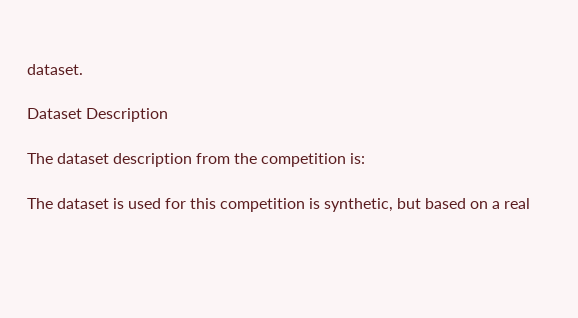dataset.

Dataset Description

The dataset description from the competition is:

The dataset is used for this competition is synthetic, but based on a real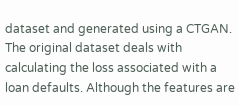dataset and generated using a CTGAN. The original dataset deals with calculating the loss associated with a loan defaults. Although the features are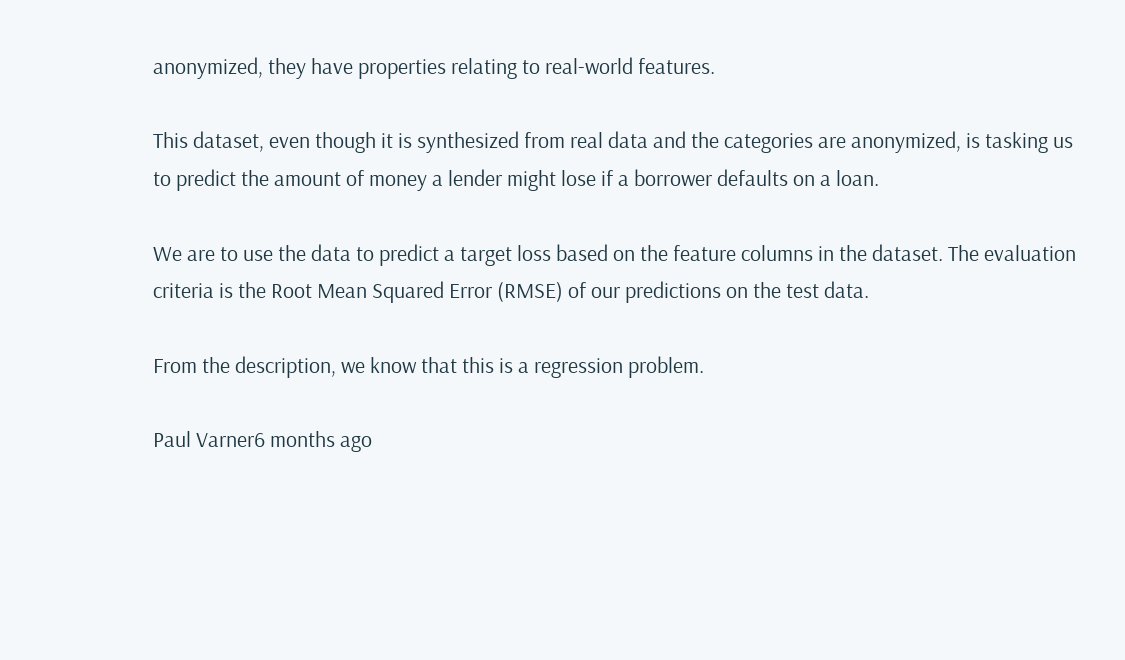anonymized, they have properties relating to real-world features.

This dataset, even though it is synthesized from real data and the categories are anonymized, is tasking us to predict the amount of money a lender might lose if a borrower defaults on a loan.

We are to use the data to predict a target loss based on the feature columns in the dataset. The evaluation criteria is the Root Mean Squared Error (RMSE) of our predictions on the test data.

From the description, we know that this is a regression problem.

Paul Varner6 months ago